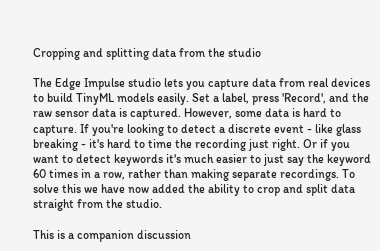Cropping and splitting data from the studio

The Edge Impulse studio lets you capture data from real devices to build TinyML models easily. Set a label, press 'Record', and the raw sensor data is captured. However, some data is hard to capture. If you're looking to detect a discrete event - like glass breaking - it's hard to time the recording just right. Or if you want to detect keywords it's much easier to just say the keyword 60 times in a row, rather than making separate recordings. To solve this we have now added the ability to crop and split data straight from the studio.

This is a companion discussion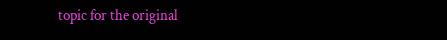topic for the original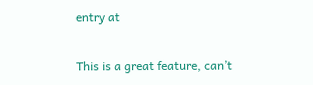entry at

This is a great feature, can’t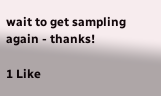wait to get sampling again - thanks!

1 Like